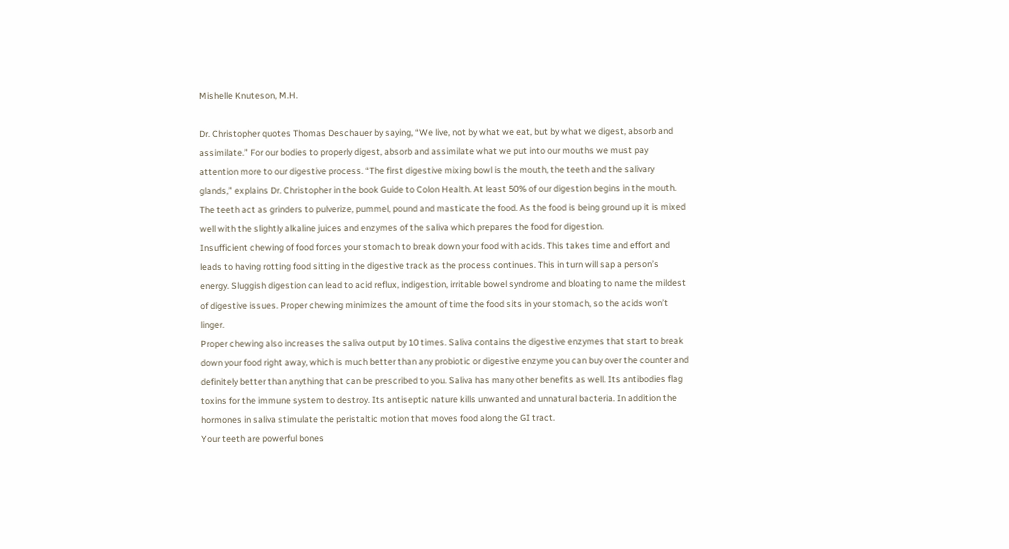Mishelle Knuteson, M.H.

Dr. Christopher quotes Thomas Deschauer by saying, “We live, not by what we eat, but by what we digest, absorb and assimilate.” For our bodies to properly digest, absorb and assimilate what we put into our mouths we must pay attention more to our digestive process. “The first digestive mixing bowl is the mouth, the teeth and the salivary glands,” explains Dr. Christopher in the book Guide to Colon Health. At least 50% of our digestion begins in the mouth. The teeth act as grinders to pulverize, pummel, pound and masticate the food. As the food is being ground up it is mixed well with the slightly alkaline juices and enzymes of the saliva which prepares the food for digestion.
Insufficient chewing of food forces your stomach to break down your food with acids. This takes time and effort and leads to having rotting food sitting in the digestive track as the process continues. This in turn will sap a person’s energy. Sluggish digestion can lead to acid reflux, indigestion, irritable bowel syndrome and bloating to name the mildest of digestive issues. Proper chewing minimizes the amount of time the food sits in your stomach, so the acids won’t linger.
Proper chewing also increases the saliva output by 10 times. Saliva contains the digestive enzymes that start to break down your food right away, which is much better than any probiotic or digestive enzyme you can buy over the counter and definitely better than anything that can be prescribed to you. Saliva has many other benefits as well. Its antibodies flag toxins for the immune system to destroy. Its antiseptic nature kills unwanted and unnatural bacteria. In addition the hormones in saliva stimulate the peristaltic motion that moves food along the GI tract.
Your teeth are powerful bones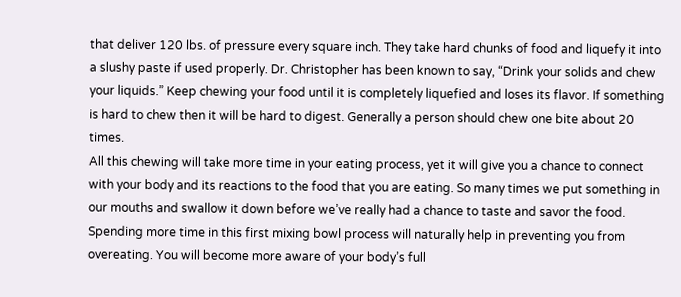that deliver 120 lbs. of pressure every square inch. They take hard chunks of food and liquefy it into a slushy paste if used properly. Dr. Christopher has been known to say, “Drink your solids and chew your liquids.” Keep chewing your food until it is completely liquefied and loses its flavor. If something is hard to chew then it will be hard to digest. Generally a person should chew one bite about 20 times.
All this chewing will take more time in your eating process, yet it will give you a chance to connect with your body and its reactions to the food that you are eating. So many times we put something in our mouths and swallow it down before we’ve really had a chance to taste and savor the food. Spending more time in this first mixing bowl process will naturally help in preventing you from overeating. You will become more aware of your body’s full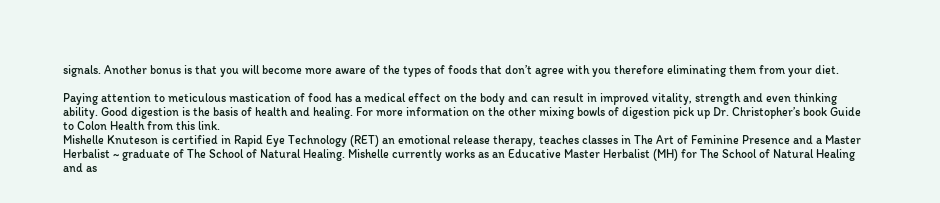signals. Another bonus is that you will become more aware of the types of foods that don’t agree with you therefore eliminating them from your diet.

Paying attention to meticulous mastication of food has a medical effect on the body and can result in improved vitality, strength and even thinking ability. Good digestion is the basis of health and healing. For more information on the other mixing bowls of digestion pick up Dr. Christopher’s book Guide to Colon Health from this link.
Mishelle Knuteson is certified in Rapid Eye Technology (RET) an emotional release therapy, teaches classes in The Art of Feminine Presence and a Master Herbalist ~ graduate of The School of Natural Healing. Mishelle currently works as an Educative Master Herbalist (MH) for The School of Natural Healing and as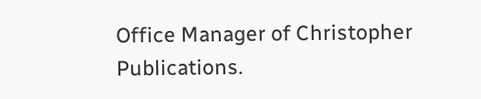Office Manager of Christopher Publications.